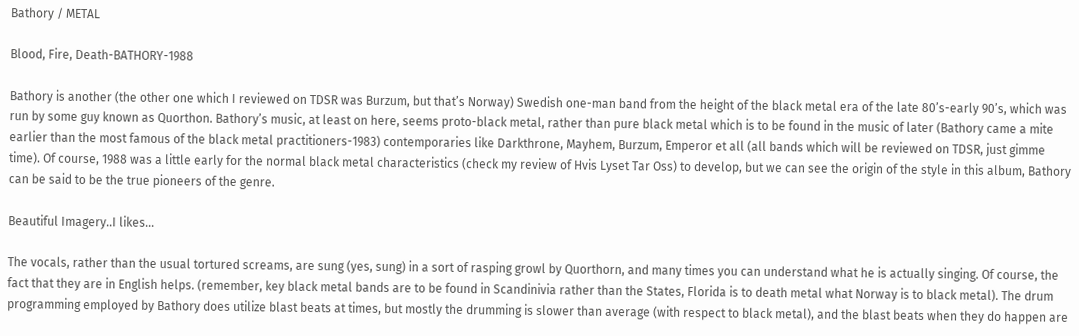Bathory / METAL

Blood, Fire, Death-BATHORY-1988

Bathory is another (the other one which I reviewed on TDSR was Burzum, but that’s Norway) Swedish one-man band from the height of the black metal era of the late 80’s-early 90’s, which was run by some guy known as Quorthon. Bathory’s music, at least on here, seems proto-black metal, rather than pure black metal which is to be found in the music of later (Bathory came a mite earlier than the most famous of the black metal practitioners-1983) contemporaries like Darkthrone, Mayhem, Burzum, Emperor et all (all bands which will be reviewed on TDSR, just gimme time). Of course, 1988 was a little early for the normal black metal characteristics (check my review of Hvis Lyset Tar Oss) to develop, but we can see the origin of the style in this album, Bathory can be said to be the true pioneers of the genre.

Beautiful Imagery..I likes...

The vocals, rather than the usual tortured screams, are sung (yes, sung) in a sort of rasping growl by Quorthorn, and many times you can understand what he is actually singing. Of course, the fact that they are in English helps. (remember, key black metal bands are to be found in Scandinivia rather than the States, Florida is to death metal what Norway is to black metal). The drum programming employed by Bathory does utilize blast beats at times, but mostly the drumming is slower than average (with respect to black metal), and the blast beats when they do happen are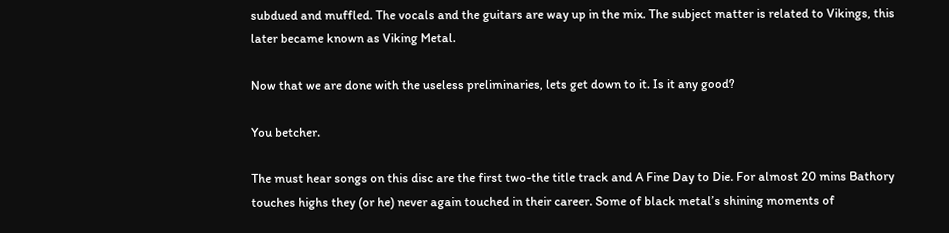subdued and muffled. The vocals and the guitars are way up in the mix. The subject matter is related to Vikings, this later became known as Viking Metal.

Now that we are done with the useless preliminaries, lets get down to it. Is it any good?

You betcher.

The must hear songs on this disc are the first two-the title track and A Fine Day to Die. For almost 20 mins Bathory touches highs they (or he) never again touched in their career. Some of black metal’s shining moments of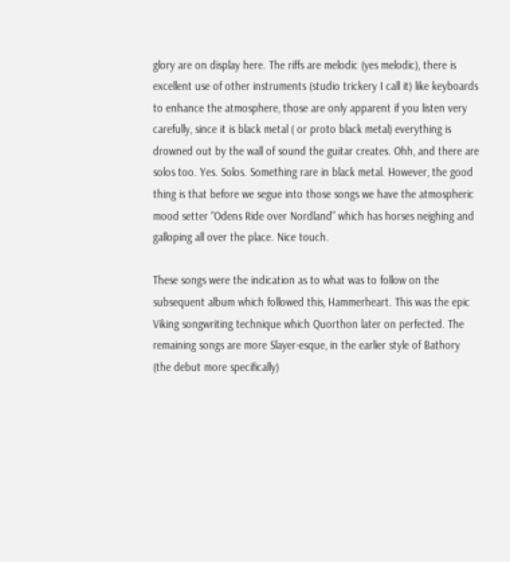glory are on display here. The riffs are melodic (yes melodic), there is excellent use of other instruments (studio trickery I call it) like keyboards to enhance the atmosphere, those are only apparent if you listen very carefully, since it is black metal ( or proto black metal) everything is drowned out by the wall of sound the guitar creates. Ohh, and there are solos too. Yes. Solos. Something rare in black metal. However, the good thing is that before we segue into those songs we have the atmospheric mood setter “Odens Ride over Nordland” which has horses neighing and galloping all over the place. Nice touch.

These songs were the indication as to what was to follow on the subsequent album which followed this, Hammerheart. This was the epic Viking songwriting technique which Quorthon later on perfected. The remaining songs are more Slayer-esque, in the earlier style of Bathory (the debut more specifically)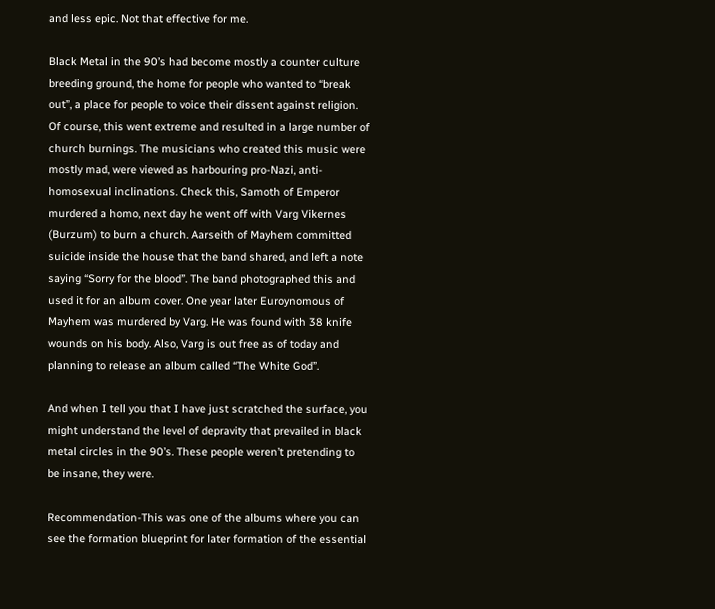and less epic. Not that effective for me.

Black Metal in the 90’s had become mostly a counter culture breeding ground, the home for people who wanted to “break out”, a place for people to voice their dissent against religion. Of course, this went extreme and resulted in a large number of church burnings. The musicians who created this music were mostly mad, were viewed as harbouring pro-Nazi, anti-homosexual inclinations. Check this, Samoth of Emperor murdered a homo, next day he went off with Varg Vikernes (Burzum) to burn a church. Aarseith of Mayhem committed suicide inside the house that the band shared, and left a note saying “Sorry for the blood”. The band photographed this and used it for an album cover. One year later Euroynomous of Mayhem was murdered by Varg. He was found with 38 knife wounds on his body. Also, Varg is out free as of today and planning to release an album called “The White God”.

And when I tell you that I have just scratched the surface, you might understand the level of depravity that prevailed in black metal circles in the 90’s. These people weren’t pretending to be insane, they were.

Recommendation-This was one of the albums where you can see the formation blueprint for later formation of the essential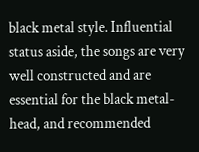black metal style. Influential status aside, the songs are very well constructed and are essential for the black metal-head, and recommended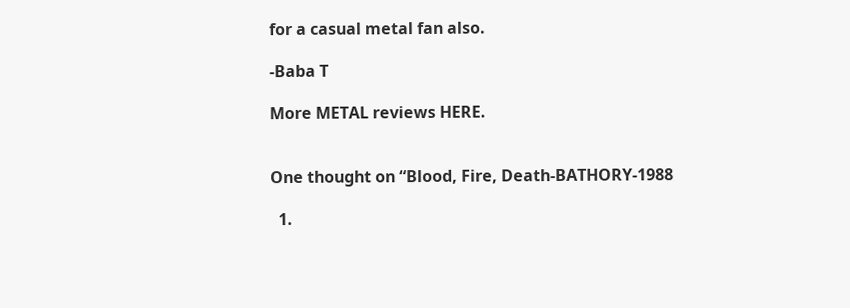for a casual metal fan also.

-Baba T

More METAL reviews HERE.


One thought on “Blood, Fire, Death-BATHORY-1988

  1.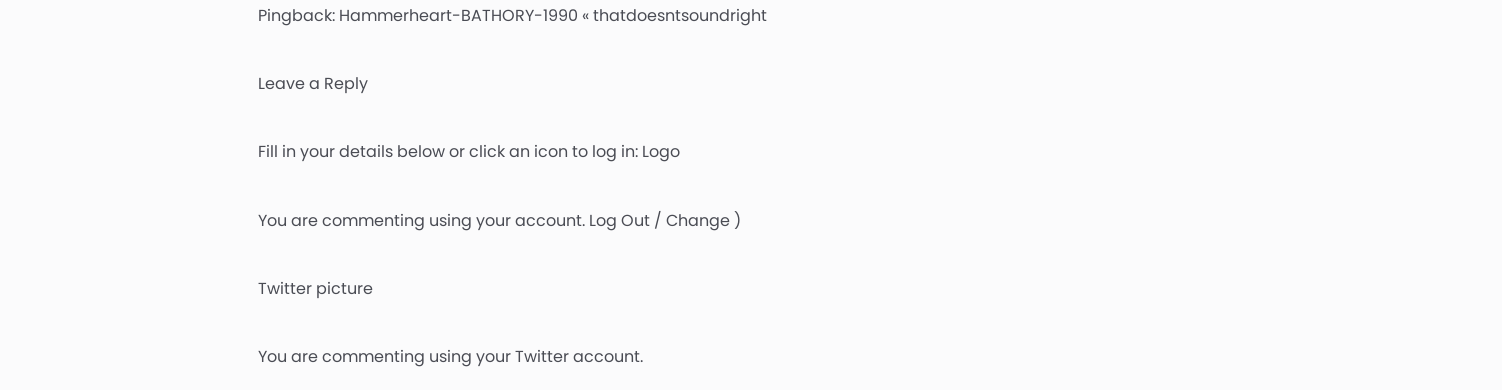Pingback: Hammerheart-BATHORY-1990 « thatdoesntsoundright

Leave a Reply

Fill in your details below or click an icon to log in: Logo

You are commenting using your account. Log Out / Change )

Twitter picture

You are commenting using your Twitter account.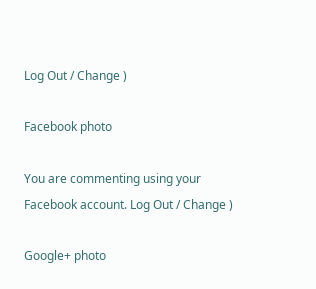Log Out / Change )

Facebook photo

You are commenting using your Facebook account. Log Out / Change )

Google+ photo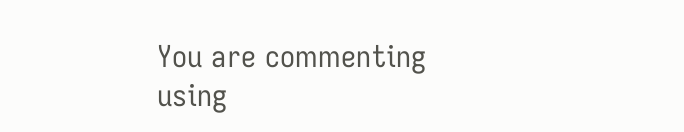You are commenting using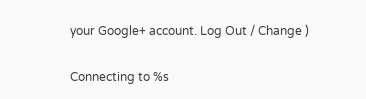your Google+ account. Log Out / Change )

Connecting to %s